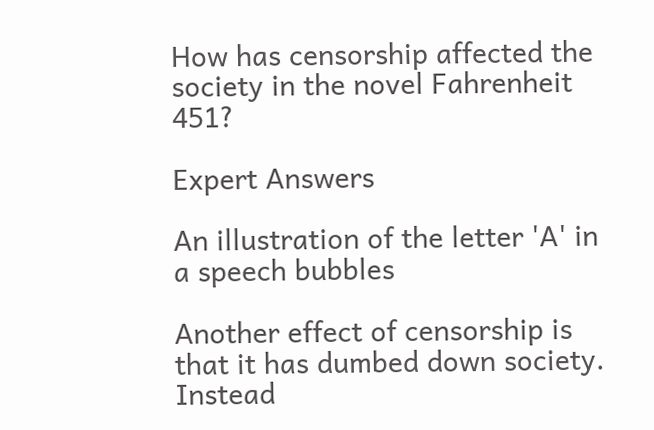How has censorship affected the society in the novel Fahrenheit 451?

Expert Answers

An illustration of the letter 'A' in a speech bubbles

Another effect of censorship is that it has dumbed down society. Instead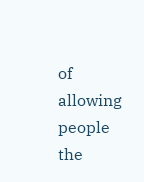of allowing people the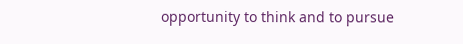opportunity to think and to pursue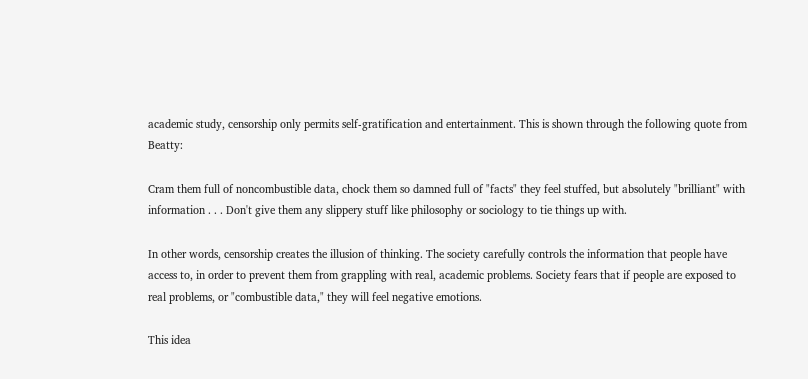academic study, censorship only permits self-gratification and entertainment. This is shown through the following quote from Beatty:

Cram them full of noncombustible data, chock them so damned full of "facts" they feel stuffed, but absolutely "brilliant" with information . . . Don't give them any slippery stuff like philosophy or sociology to tie things up with.

In other words, censorship creates the illusion of thinking. The society carefully controls the information that people have access to, in order to prevent them from grappling with real, academic problems. Society fears that if people are exposed to real problems, or "combustible data," they will feel negative emotions.

This idea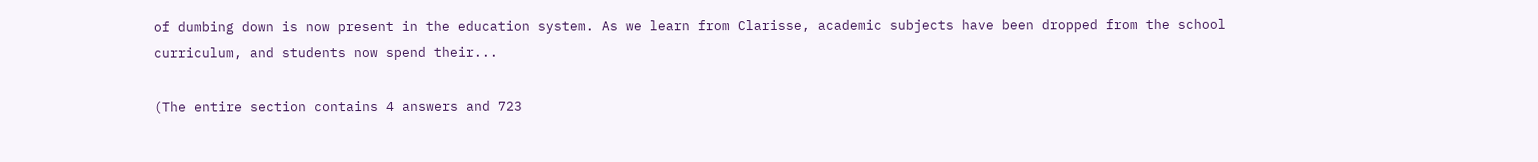of dumbing down is now present in the education system. As we learn from Clarisse, academic subjects have been dropped from the school curriculum, and students now spend their...

(The entire section contains 4 answers and 723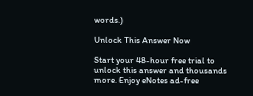words.)

Unlock This Answer Now

Start your 48-hour free trial to unlock this answer and thousands more. Enjoy eNotes ad-free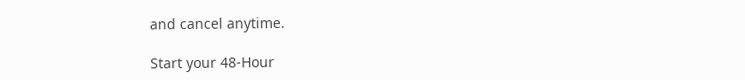and cancel anytime.

Start your 48-Hour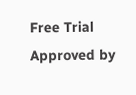Free Trial
Approved by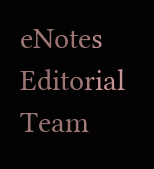eNotes Editorial Team